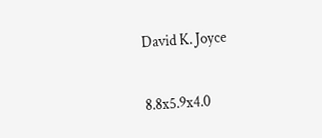David K. Joyce


8.8x5.9x4.0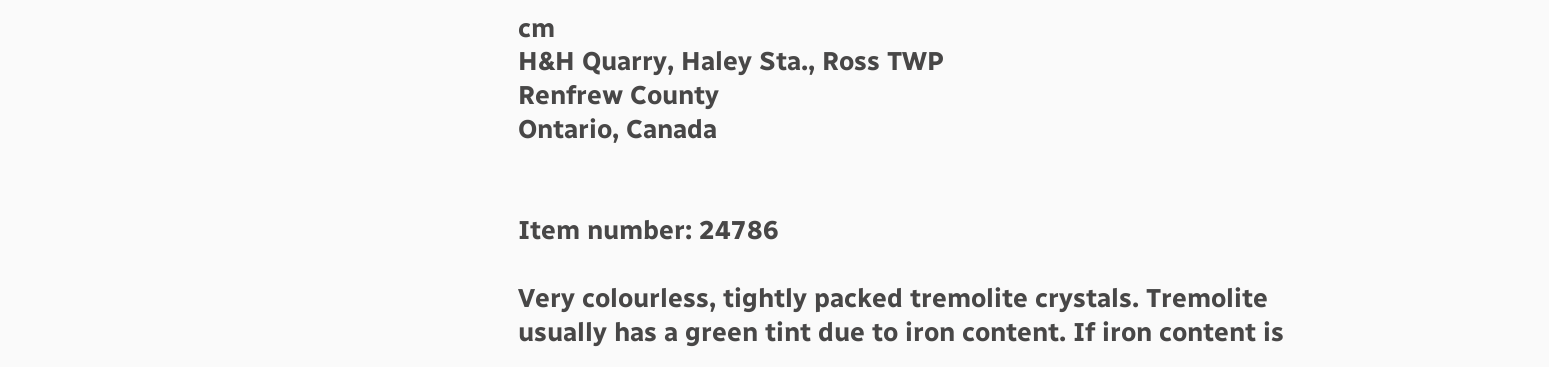cm
H&H Quarry, Haley Sta., Ross TWP
Renfrew County
Ontario, Canada


Item number: 24786

Very colourless, tightly packed tremolite crystals. Tremolite usually has a green tint due to iron content. If iron content is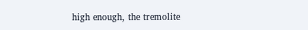high enough, the tremolite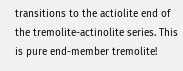transitions to the actiolite end of the tremolite-actinolite series. This is pure end-member tremolite!